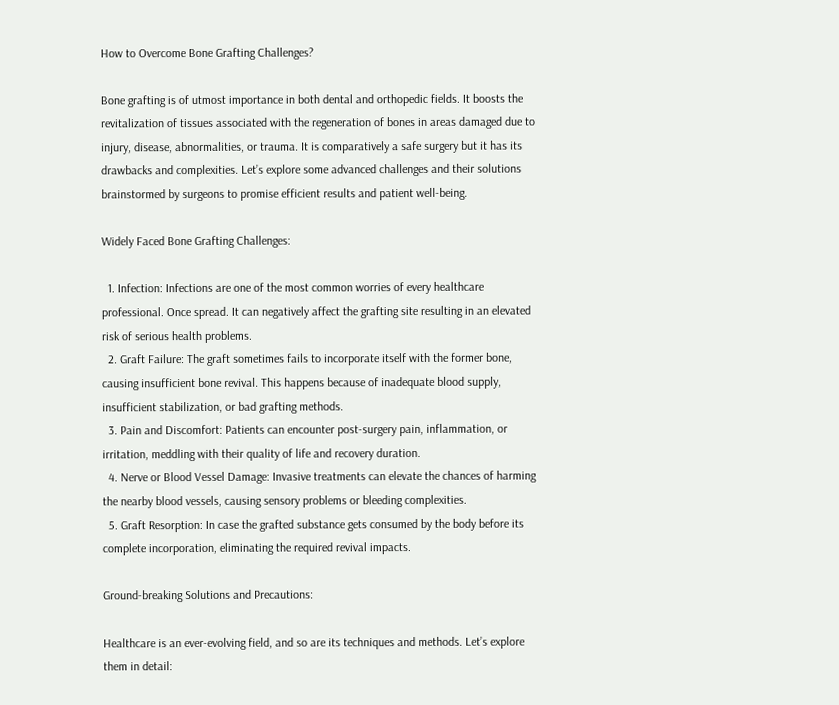How to Overcome Bone Grafting Challenges?

Bone grafting is of utmost importance in both dental and orthopedic fields. It boosts the revitalization of tissues associated with the regeneration of bones in areas damaged due to injury, disease, abnormalities, or trauma. It is comparatively a safe surgery but it has its drawbacks and complexities. Let’s explore some advanced challenges and their solutions brainstormed by surgeons to promise efficient results and patient well-being.

Widely Faced Bone Grafting Challenges:

  1. Infection: Infections are one of the most common worries of every healthcare professional. Once spread. It can negatively affect the grafting site resulting in an elevated risk of serious health problems.
  2. Graft Failure: The graft sometimes fails to incorporate itself with the former bone, causing insufficient bone revival. This happens because of inadequate blood supply, insufficient stabilization, or bad grafting methods.
  3. Pain and Discomfort: Patients can encounter post-surgery pain, inflammation, or irritation, meddling with their quality of life and recovery duration.
  4. Nerve or Blood Vessel Damage: Invasive treatments can elevate the chances of harming the nearby blood vessels, causing sensory problems or bleeding complexities.
  5. Graft Resorption: In case the grafted substance gets consumed by the body before its complete incorporation, eliminating the required revival impacts.

Ground-breaking Solutions and Precautions:

Healthcare is an ever-evolving field, and so are its techniques and methods. Let’s explore them in detail: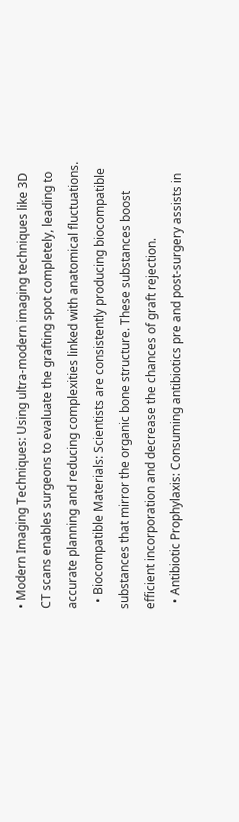• Modern Imaging Techniques: Using ultra-modern imaging techniques like 3D CT scans enables surgeons to evaluate the grafting spot completely, leading to accurate planning and reducing complexities linked with anatomical fluctuations.
  • Biocompatible Materials: Scientists are consistently producing biocompatible substances that mirror the organic bone structure. These substances boost efficient incorporation and decrease the chances of graft rejection.
  • Antibiotic Prophylaxis: Consuming antibiotics pre and post-surgery assists in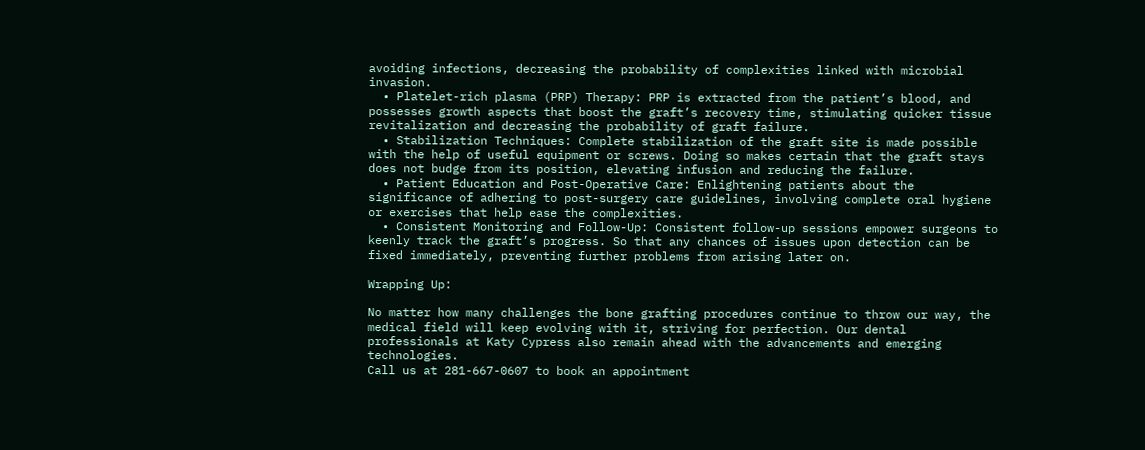avoiding infections, decreasing the probability of complexities linked with microbial invasion.
  • Platelet-rich plasma (PRP) Therapy: PRP is extracted from the patient’s blood, and possesses growth aspects that boost the graft’s recovery time, stimulating quicker tissue revitalization and decreasing the probability of graft failure.
  • Stabilization Techniques: Complete stabilization of the graft site is made possible with the help of useful equipment or screws. Doing so makes certain that the graft stays does not budge from its position, elevating infusion and reducing the failure.
  • Patient Education and Post-Operative Care: Enlightening patients about the significance of adhering to post-surgery care guidelines, involving complete oral hygiene or exercises that help ease the complexities.
  • Consistent Monitoring and Follow-Up: Consistent follow-up sessions empower surgeons to keenly track the graft’s progress. So that any chances of issues upon detection can be fixed immediately, preventing further problems from arising later on.

Wrapping Up:

No matter how many challenges the bone grafting procedures continue to throw our way, the medical field will keep evolving with it, striving for perfection. Our dental professionals at Katy Cypress also remain ahead with the advancements and emerging technologies.
Call us at 281-667-0607 to book an appointment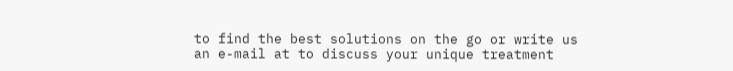to find the best solutions on the go or write us an e-mail at to discuss your unique treatment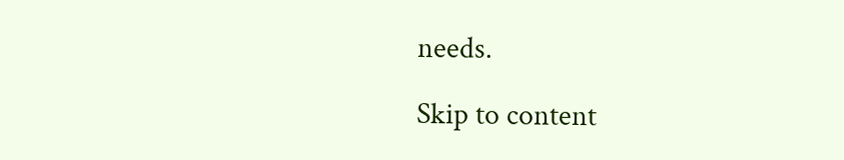needs.

Skip to content